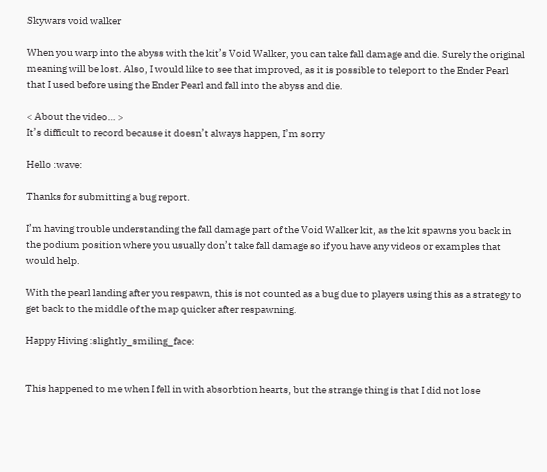Skywars void walker

When you warp into the abyss with the kit’s Void Walker, you can take fall damage and die. Surely the original meaning will be lost. Also, I would like to see that improved, as it is possible to teleport to the Ender Pearl that I used before using the Ender Pearl and fall into the abyss and die.

< About the video… >
It’s difficult to record because it doesn’t always happen, I’m sorry

Hello :wave:

Thanks for submitting a bug report.

I’m having trouble understanding the fall damage part of the Void Walker kit, as the kit spawns you back in the podium position where you usually don’t take fall damage so if you have any videos or examples that would help.

With the pearl landing after you respawn, this is not counted as a bug due to players using this as a strategy to get back to the middle of the map quicker after respawning.

Happy Hiving :slightly_smiling_face:


This happened to me when I fell in with absorbtion hearts, but the strange thing is that I did not lose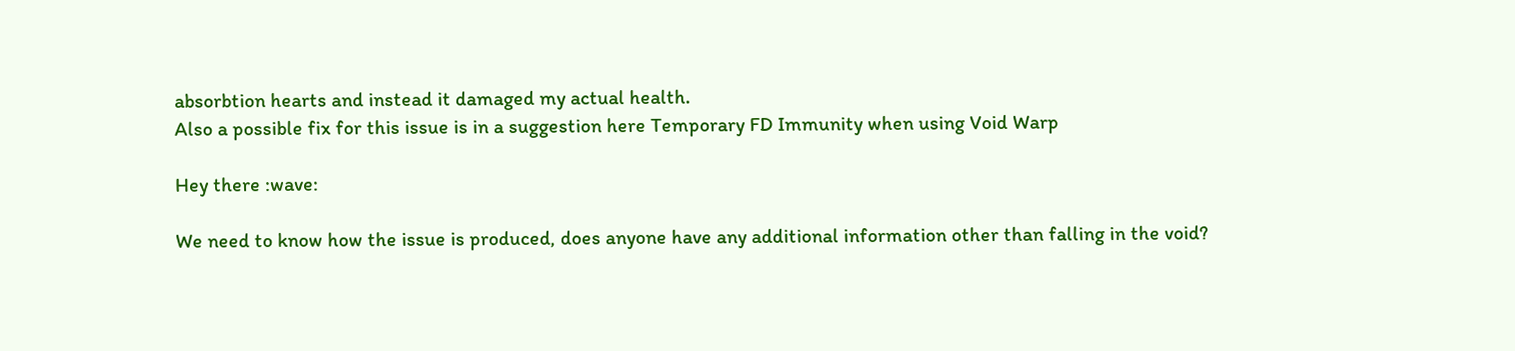absorbtion hearts and instead it damaged my actual health.
Also a possible fix for this issue is in a suggestion here Temporary FD Immunity when using Void Warp

Hey there :wave:

We need to know how the issue is produced, does anyone have any additional information other than falling in the void?